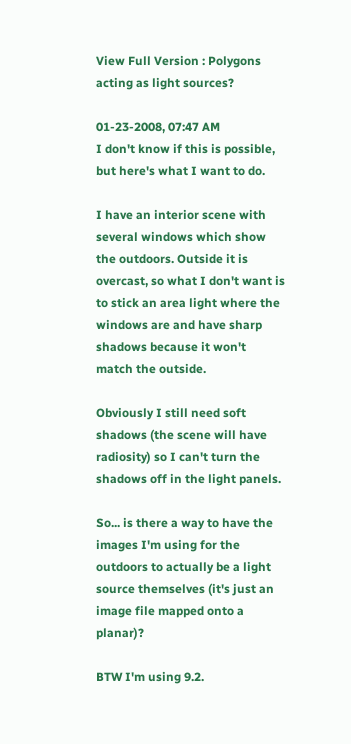View Full Version : Polygons acting as light sources?

01-23-2008, 07:47 AM
I don't know if this is possible, but here's what I want to do.

I have an interior scene with several windows which show the outdoors. Outside it is overcast, so what I don't want is to stick an area light where the windows are and have sharp shadows because it won't match the outside.

Obviously I still need soft shadows (the scene will have radiosity) so I can't turn the shadows off in the light panels.

So... is there a way to have the images I'm using for the outdoors to actually be a light source themselves (it's just an image file mapped onto a planar)?

BTW I'm using 9.2.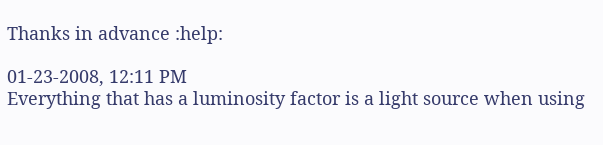Thanks in advance :help:

01-23-2008, 12:11 PM
Everything that has a luminosity factor is a light source when using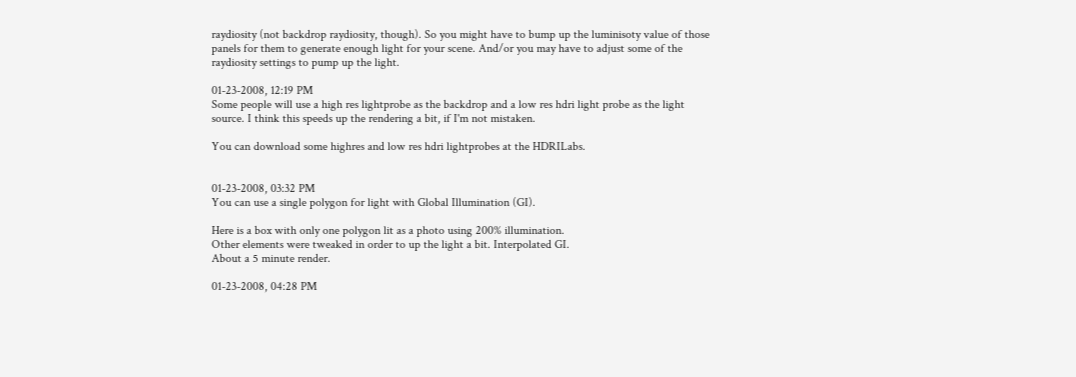raydiosity (not backdrop raydiosity, though). So you might have to bump up the luminisoty value of those panels for them to generate enough light for your scene. And/or you may have to adjust some of the raydiosity settings to pump up the light.

01-23-2008, 12:19 PM
Some people will use a high res lightprobe as the backdrop and a low res hdri light probe as the light source. I think this speeds up the rendering a bit, if I'm not mistaken.

You can download some highres and low res hdri lightprobes at the HDRILabs.


01-23-2008, 03:32 PM
You can use a single polygon for light with Global Illumination (GI).

Here is a box with only one polygon lit as a photo using 200% illumination.
Other elements were tweaked in order to up the light a bit. Interpolated GI.
About a 5 minute render.

01-23-2008, 04:28 PM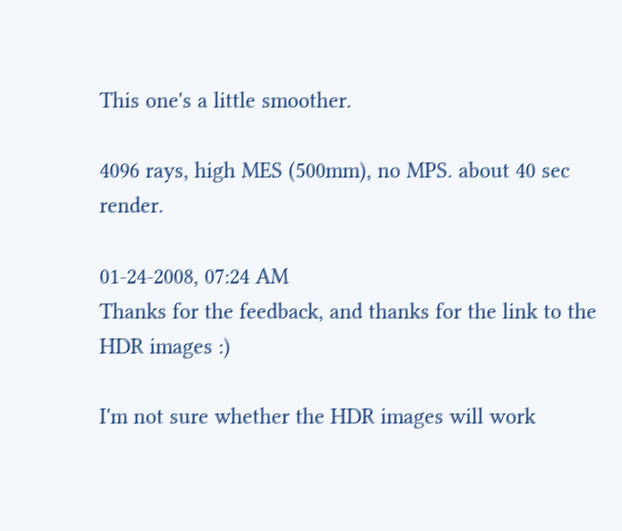This one's a little smoother.

4096 rays, high MES (500mm), no MPS. about 40 sec render.

01-24-2008, 07:24 AM
Thanks for the feedback, and thanks for the link to the HDR images :)

I'm not sure whether the HDR images will work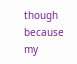though because my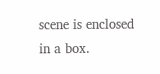scene is enclosed in a box.